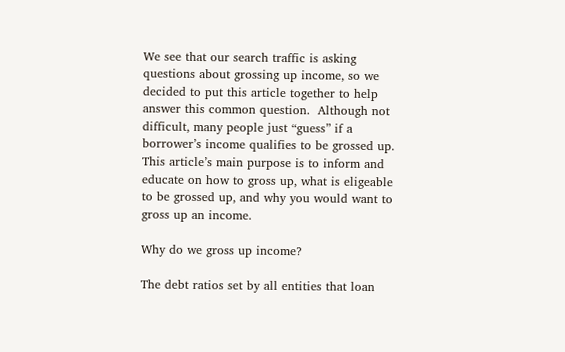We see that our search traffic is asking questions about grossing up income, so we decided to put this article together to help answer this common question.  Although not difficult, many people just “guess” if a borrower’s income qualifies to be grossed up.  This article’s main purpose is to inform and educate on how to gross up, what is eligeable to be grossed up, and why you would want to gross up an income.

Why do we gross up income?

The debt ratios set by all entities that loan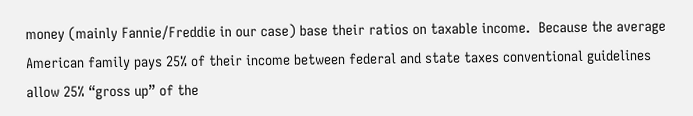money (mainly Fannie/Freddie in our case) base their ratios on taxable income.  Because the average American family pays 25% of their income between federal and state taxes conventional guidelines allow 25% “gross up” of the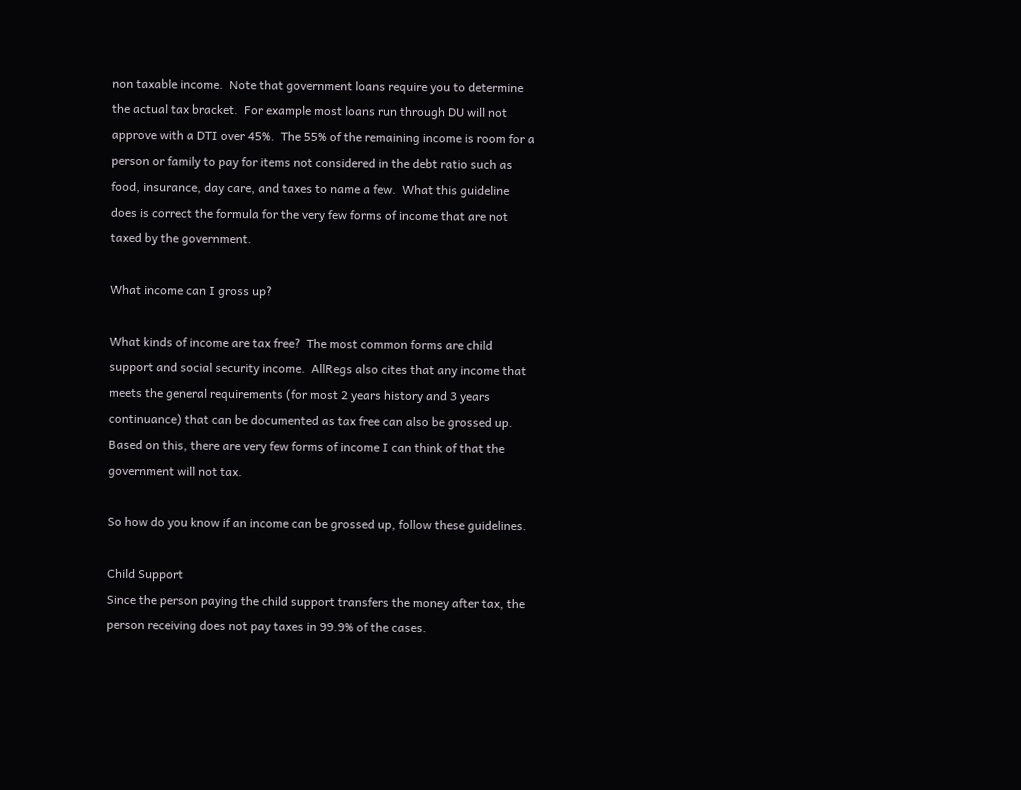non taxable income.  Note that government loans require you to determine the actual tax bracket.  For example most loans run through DU will not approve with a DTI over 45%.  The 55% of the remaining income is room for a person or family to pay for items not considered in the debt ratio such as food, insurance, day care, and taxes to name a few.  What this guideline does is correct the formula for the very few forms of income that are not taxed by the government.

What income can I gross up?

What kinds of income are tax free?  The most common forms are child support and social security income.  AllRegs also cites that any income that meets the general requirements (for most 2 years history and 3 years continuance) that can be documented as tax free can also be grossed up.  Based on this, there are very few forms of income I can think of that the government will not tax.

So how do you know if an income can be grossed up, follow these guidelines.

Child Support
Since the person paying the child support transfers the money after tax, the person receiving does not pay taxes in 99.9% of the cases.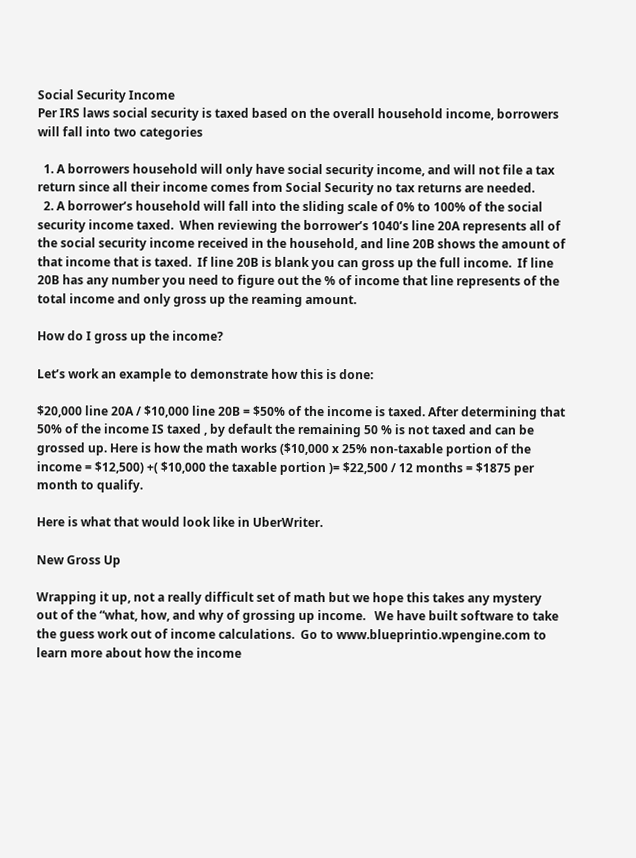Social Security Income
Per IRS laws social security is taxed based on the overall household income, borrowers will fall into two categories

  1. A borrowers household will only have social security income, and will not file a tax return since all their income comes from Social Security no tax returns are needed.
  2. A borrower’s household will fall into the sliding scale of 0% to 100% of the social security income taxed.  When reviewing the borrower’s 1040’s line 20A represents all of the social security income received in the household, and line 20B shows the amount of that income that is taxed.  If line 20B is blank you can gross up the full income.  If line 20B has any number you need to figure out the % of income that line represents of the total income and only gross up the reaming amount.

How do I gross up the income?

Let’s work an example to demonstrate how this is done:

$20,000 line 20A / $10,000 line 20B = $50% of the income is taxed. After determining that 50% of the income IS taxed , by default the remaining 50 % is not taxed and can be grossed up. Here is how the math works ($10,000 x 25% non-taxable portion of the income = $12,500) +( $10,000 the taxable portion )= $22,500 / 12 months = $1875 per month to qualify.

Here is what that would look like in UberWriter.

New Gross Up

Wrapping it up, not a really difficult set of math but we hope this takes any mystery out of the “what, how, and why of grossing up income.   We have built software to take the guess work out of income calculations.  Go to www.blueprintio.wpengine.com to learn more about how the income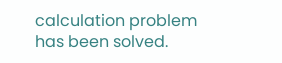calculation problem has been solved.